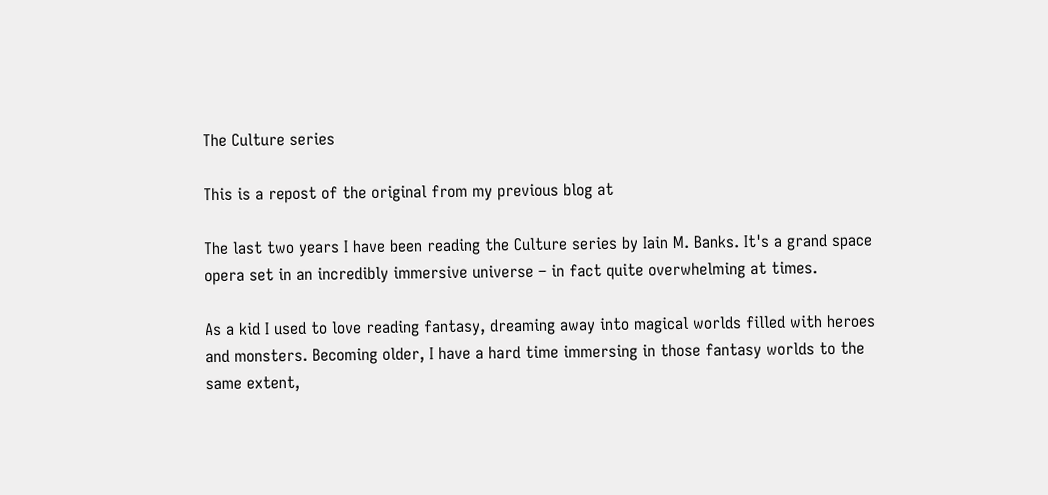The Culture series

This is a repost of the original from my previous blog at

The last two years I have been reading the Culture series by Iain M. Banks. It's a grand space opera set in an incredibly immersive universe – in fact quite overwhelming at times.

As a kid I used to love reading fantasy, dreaming away into magical worlds filled with heroes and monsters. Becoming older, I have a hard time immersing in those fantasy worlds to the same extent,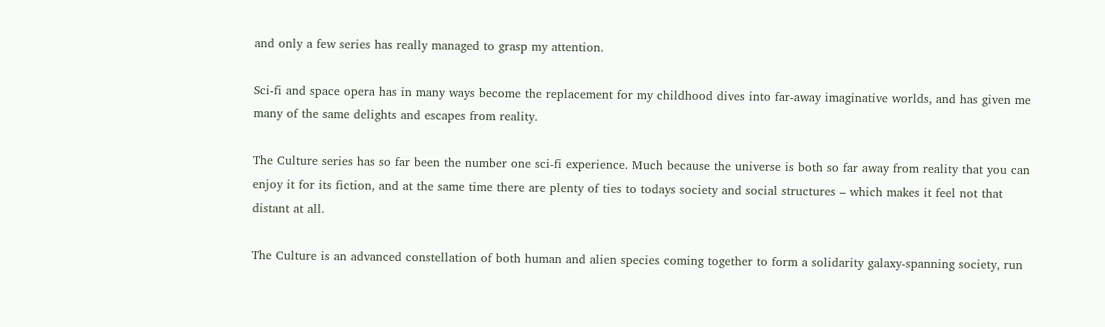and only a few series has really managed to grasp my attention.

Sci-fi and space opera has in many ways become the replacement for my childhood dives into far-away imaginative worlds, and has given me many of the same delights and escapes from reality.

The Culture series has so far been the number one sci-fi experience. Much because the universe is both so far away from reality that you can enjoy it for its fiction, and at the same time there are plenty of ties to todays society and social structures – which makes it feel not that distant at all.

The Culture is an advanced constellation of both human and alien species coming together to form a solidarity galaxy-spanning society, run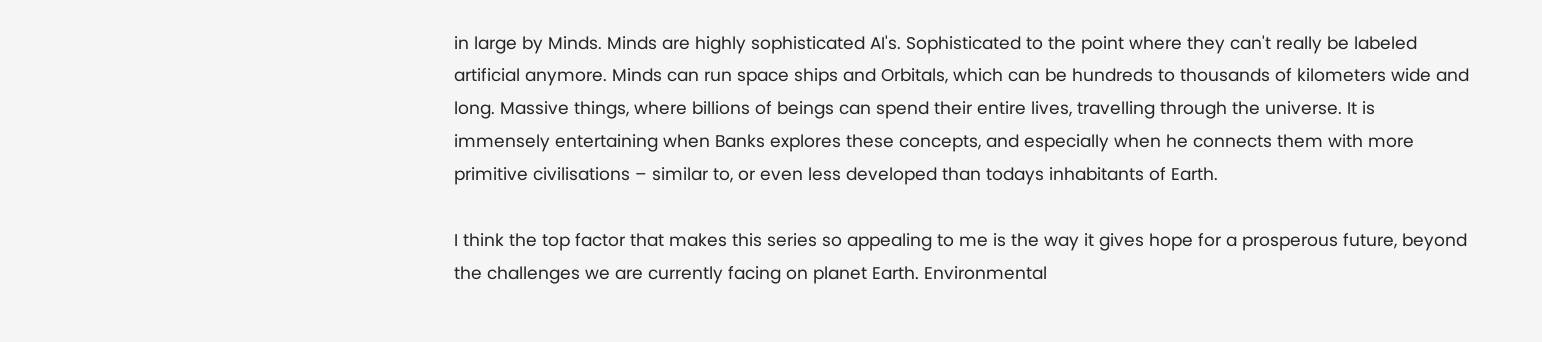in large by Minds. Minds are highly sophisticated AI's. Sophisticated to the point where they can't really be labeled artificial anymore. Minds can run space ships and Orbitals, which can be hundreds to thousands of kilometers wide and long. Massive things, where billions of beings can spend their entire lives, travelling through the universe. It is immensely entertaining when Banks explores these concepts, and especially when he connects them with more primitive civilisations – similar to, or even less developed than todays inhabitants of Earth.

I think the top factor that makes this series so appealing to me is the way it gives hope for a prosperous future, beyond the challenges we are currently facing on planet Earth. Environmental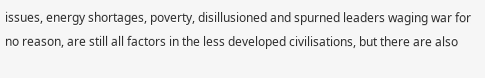issues, energy shortages, poverty, disillusioned and spurned leaders waging war for no reason, are still all factors in the less developed civilisations, but there are also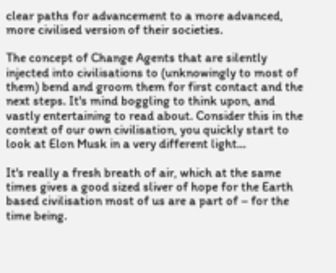clear paths for advancement to a more advanced, more civilised version of their societies.

The concept of Change Agents that are silently injected into civilisations to (unknowingly to most of them) bend and groom them for first contact and the next steps. It's mind boggling to think upon, and vastly entertaining to read about. Consider this in the context of our own civilisation, you quickly start to look at Elon Musk in a very different light...

It's really a fresh breath of air, which at the same times gives a good sized sliver of hope for the Earth based civilisation most of us are a part of – for the time being.